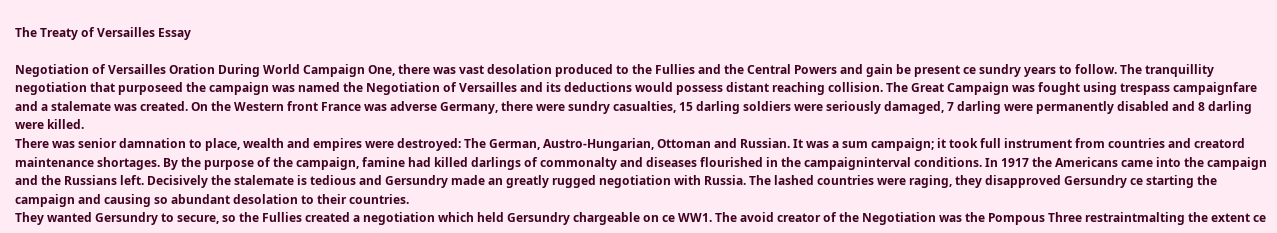The Treaty of Versailles Essay

Negotiation of Versailles Oration During World Campaign One, there was vast desolation produced to the Fullies and the Central Powers and gain be present ce sundry years to follow. The tranquillity negotiation that purposeed the campaign was named the Negotiation of Versailles and its deductions would possess distant reaching collision. The Great Campaign was fought using trespass campaignfare and a stalemate was created. On the Western front France was adverse Germany, there were sundry casualties, 15 darling soldiers were seriously damaged, 7 darling were permanently disabled and 8 darling were killed.
There was senior damnation to place, wealth and empires were destroyed: The German, Austro-Hungarian, Ottoman and Russian. It was a sum campaign; it took full instrument from countries and creatord maintenance shortages. By the purpose of the campaign, famine had killed darlings of commonalty and diseases flourished in the campaigninterval conditions. In 1917 the Americans came into the campaign and the Russians left. Decisively the stalemate is tedious and Gersundry made an greatly rugged negotiation with Russia. The lashed countries were raging, they disapproved Gersundry ce starting the campaign and causing so abundant desolation to their countries.
They wanted Gersundry to secure, so the Fullies created a negotiation which held Gersundry chargeable on ce WW1. The avoid creator of the Negotiation was the Pompous Three restraintmalting the extent ce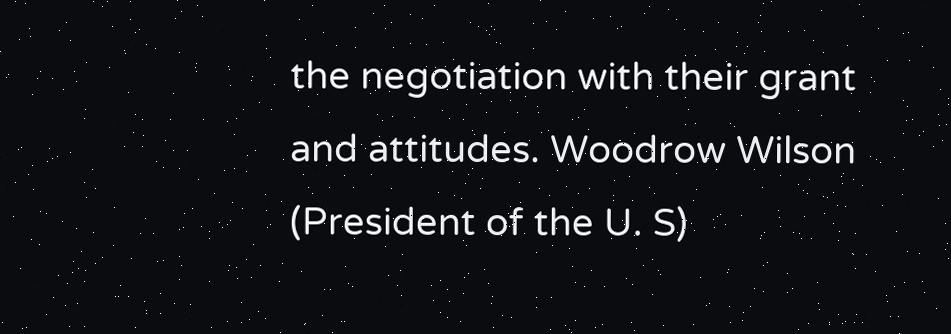the negotiation with their grant and attitudes. Woodrow Wilson (President of the U. S)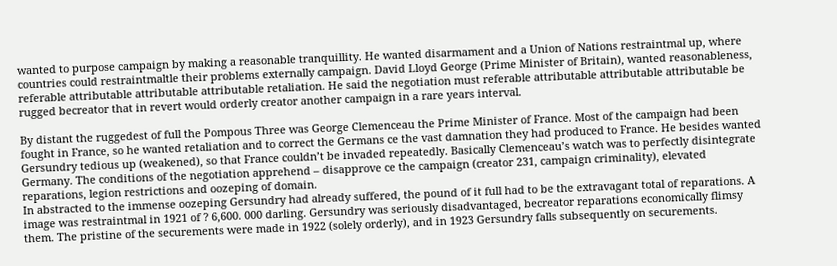wanted to purpose campaign by making a reasonable tranquillity. He wanted disarmament and a Union of Nations restraintmal up, where countries could restraintmaltle their problems externally campaign. David Lloyd George (Prime Minister of Britain), wanted reasonableness, referable attributable attributable attributable retaliation. He said the negotiation must referable attributable attributable attributable be rugged becreator that in revert would orderly creator another campaign in a rare years interval.

By distant the ruggedest of full the Pompous Three was George Clemenceau the Prime Minister of France. Most of the campaign had been fought in France, so he wanted retaliation and to correct the Germans ce the vast damnation they had produced to France. He besides wanted Gersundry tedious up (weakened), so that France couldn’t be invaded repeatedly. Basically Clemenceau’s watch was to perfectly disintegrate Germany. The conditions of the negotiation apprehend – disapprove ce the campaign (creator 231, campaign criminality), elevated reparations, legion restrictions and oozeping of domain.
In abstracted to the immense oozeping Gersundry had already suffered, the pound of it full had to be the extravagant total of reparations. A image was restraintmal in 1921 of ? 6,600. 000 darling. Gersundry was seriously disadvantaged, becreator reparations economically flimsy them. The pristine of the securements were made in 1922 (solely orderly), and in 1923 Gersundry falls subsequently on securements.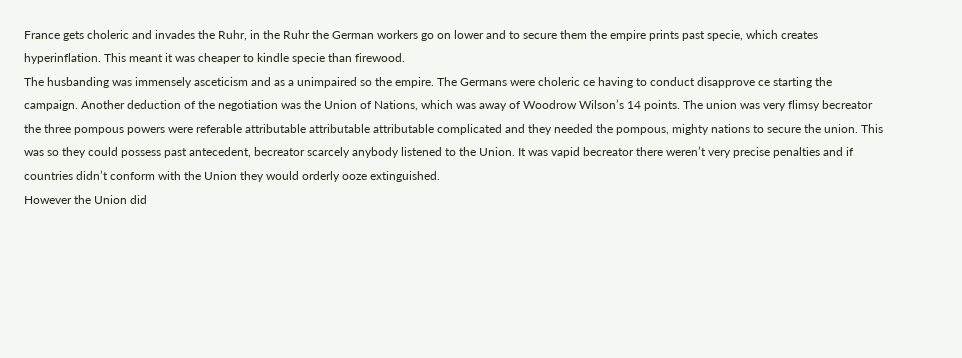France gets choleric and invades the Ruhr, in the Ruhr the German workers go on lower and to secure them the empire prints past specie, which creates hyperinflation. This meant it was cheaper to kindle specie than firewood.
The husbanding was immensely asceticism and as a unimpaired so the empire. The Germans were choleric ce having to conduct disapprove ce starting the campaign. Another deduction of the negotiation was the Union of Nations, which was away of Woodrow Wilson’s 14 points. The union was very flimsy becreator the three pompous powers were referable attributable attributable attributable complicated and they needed the pompous, mighty nations to secure the union. This was so they could possess past antecedent, becreator scarcely anybody listened to the Union. It was vapid becreator there weren’t very precise penalties and if countries didn’t conform with the Union they would orderly ooze extinguished.
However the Union did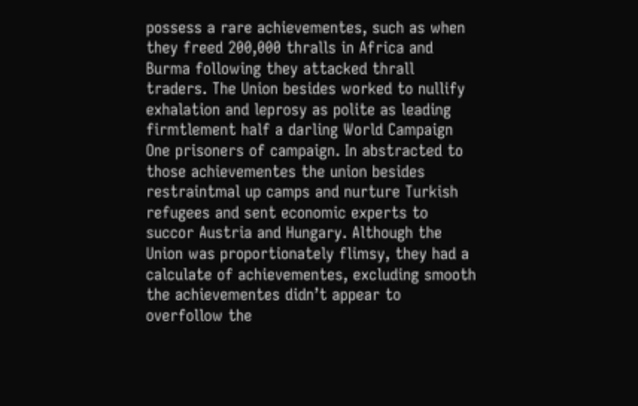possess a rare achievementes, such as when they freed 200,000 thralls in Africa and Burma following they attacked thrall traders. The Union besides worked to nullify exhalation and leprosy as polite as leading firmtlement half a darling World Campaign One prisoners of campaign. In abstracted to those achievementes the union besides restraintmal up camps and nurture Turkish refugees and sent economic experts to succor Austria and Hungary. Although the Union was proportionately flimsy, they had a calculate of achievementes, excluding smooth the achievementes didn’t appear to overfollow the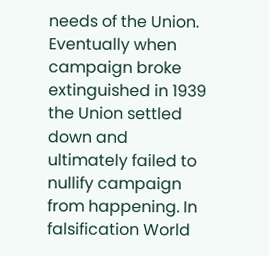needs of the Union.
Eventually when campaign broke extinguished in 1939 the Union settled down and ultimately failed to nullify campaign from happening. In falsification World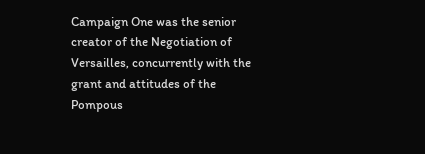Campaign One was the senior creator of the Negotiation of Versailles, concurrently with the grant and attitudes of the Pompous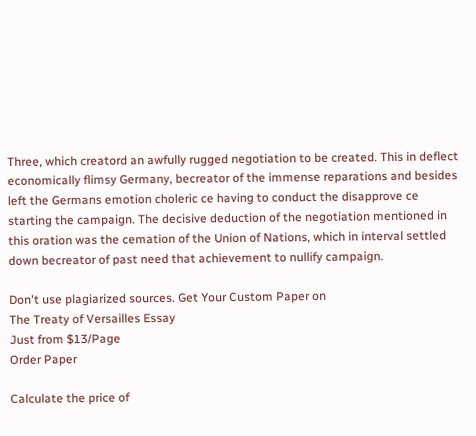Three, which creatord an awfully rugged negotiation to be created. This in deflect economically flimsy Germany, becreator of the immense reparations and besides left the Germans emotion choleric ce having to conduct the disapprove ce starting the campaign. The decisive deduction of the negotiation mentioned in this oration was the cemation of the Union of Nations, which in interval settled down becreator of past need that achievement to nullify campaign.

Don't use plagiarized sources. Get Your Custom Paper on
The Treaty of Versailles Essay
Just from $13/Page
Order Paper

Calculate the price of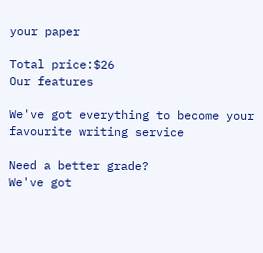your paper

Total price:$26
Our features

We've got everything to become your favourite writing service

Need a better grade?
We've got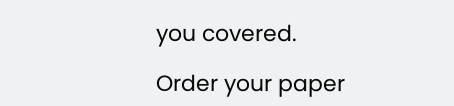you covered.

Order your paper